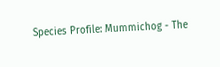Species Profile: Mummichog - The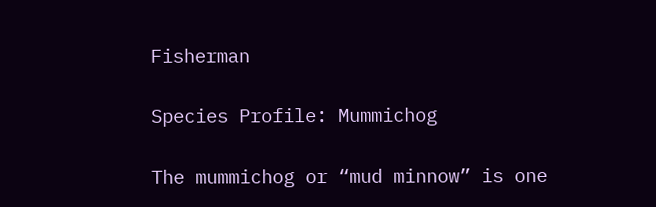Fisherman

Species Profile: Mummichog

The mummichog or “mud minnow” is one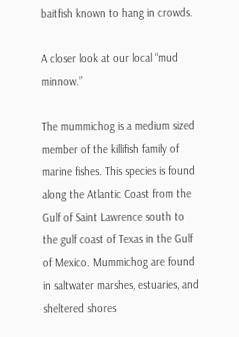baitfish known to hang in crowds.

A closer look at our local “mud minnow.”

The mummichog is a medium sized member of the killifish family of marine fishes. This species is found along the Atlantic Coast from the Gulf of Saint Lawrence south to the gulf coast of Texas in the Gulf of Mexico. Mummichog are found in saltwater marshes, estuaries, and sheltered shores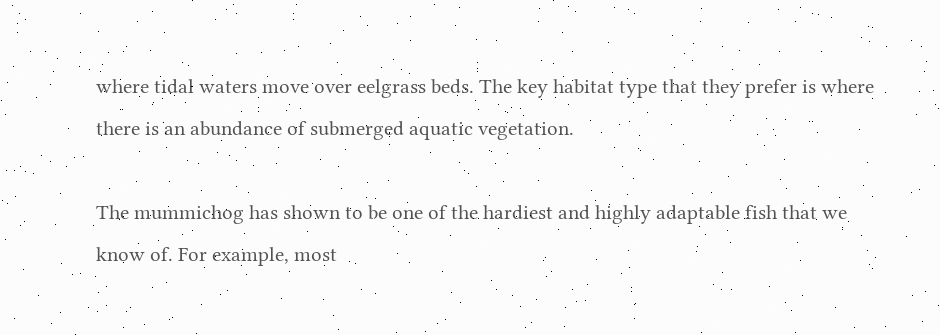where tidal waters move over eelgrass beds. The key habitat type that they prefer is where there is an abundance of submerged aquatic vegetation.

The mummichog has shown to be one of the hardiest and highly adaptable fish that we know of. For example, most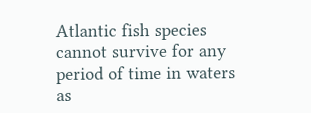Atlantic fish species cannot survive for any period of time in waters as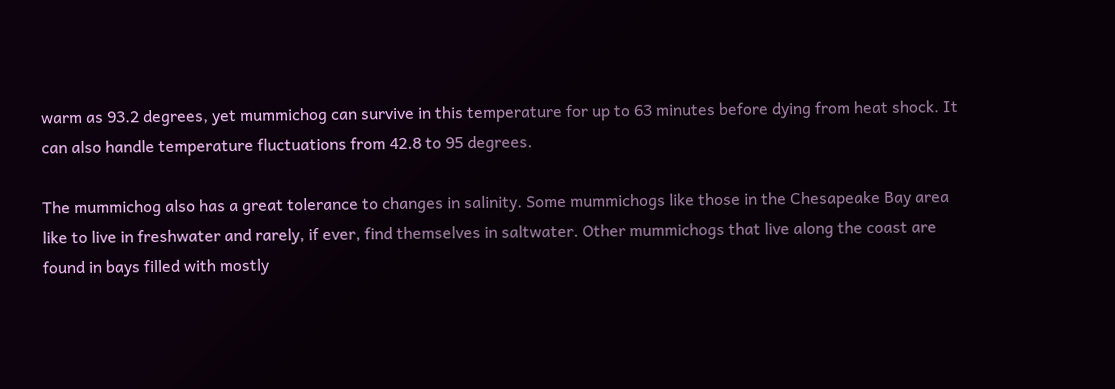warm as 93.2 degrees, yet mummichog can survive in this temperature for up to 63 minutes before dying from heat shock. It can also handle temperature fluctuations from 42.8 to 95 degrees.

The mummichog also has a great tolerance to changes in salinity. Some mummichogs like those in the Chesapeake Bay area like to live in freshwater and rarely, if ever, find themselves in saltwater. Other mummichogs that live along the coast are found in bays filled with mostly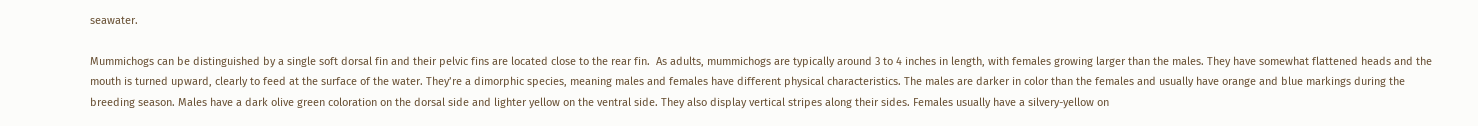seawater.

Mummichogs can be distinguished by a single soft dorsal fin and their pelvic fins are located close to the rear fin.  As adults, mummichogs are typically around 3 to 4 inches in length, with females growing larger than the males. They have somewhat flattened heads and the mouth is turned upward, clearly to feed at the surface of the water. They’re a dimorphic species, meaning males and females have different physical characteristics. The males are darker in color than the females and usually have orange and blue markings during the breeding season. Males have a dark olive green coloration on the dorsal side and lighter yellow on the ventral side. They also display vertical stripes along their sides. Females usually have a silvery-yellow on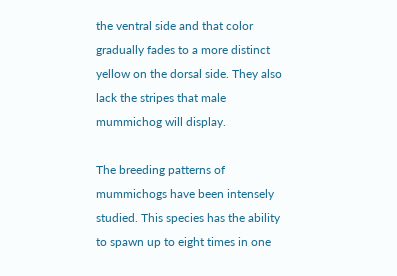the ventral side and that color gradually fades to a more distinct yellow on the dorsal side. They also lack the stripes that male mummichog will display.

The breeding patterns of mummichogs have been intensely studied. This species has the ability to spawn up to eight times in one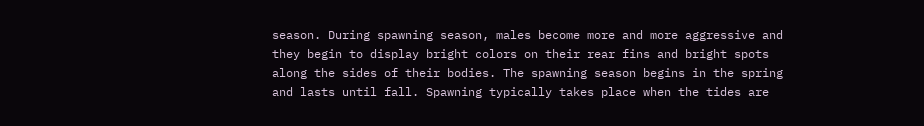season. During spawning season, males become more and more aggressive and they begin to display bright colors on their rear fins and bright spots along the sides of their bodies. The spawning season begins in the spring and lasts until fall. Spawning typically takes place when the tides are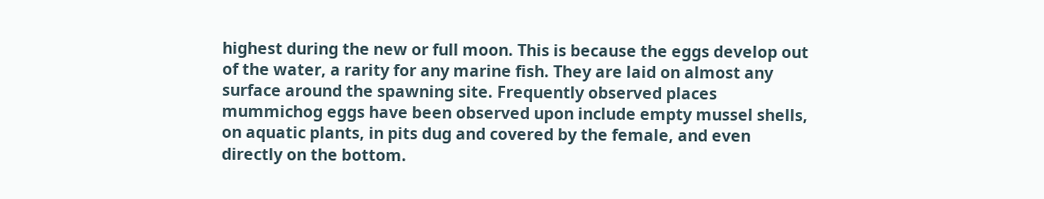highest during the new or full moon. This is because the eggs develop out of the water, a rarity for any marine fish. They are laid on almost any surface around the spawning site. Frequently observed places mummichog eggs have been observed upon include empty mussel shells, on aquatic plants, in pits dug and covered by the female, and even directly on the bottom.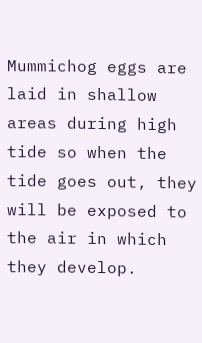Mummichog eggs are laid in shallow areas during high tide so when the tide goes out, they will be exposed to the air in which they develop.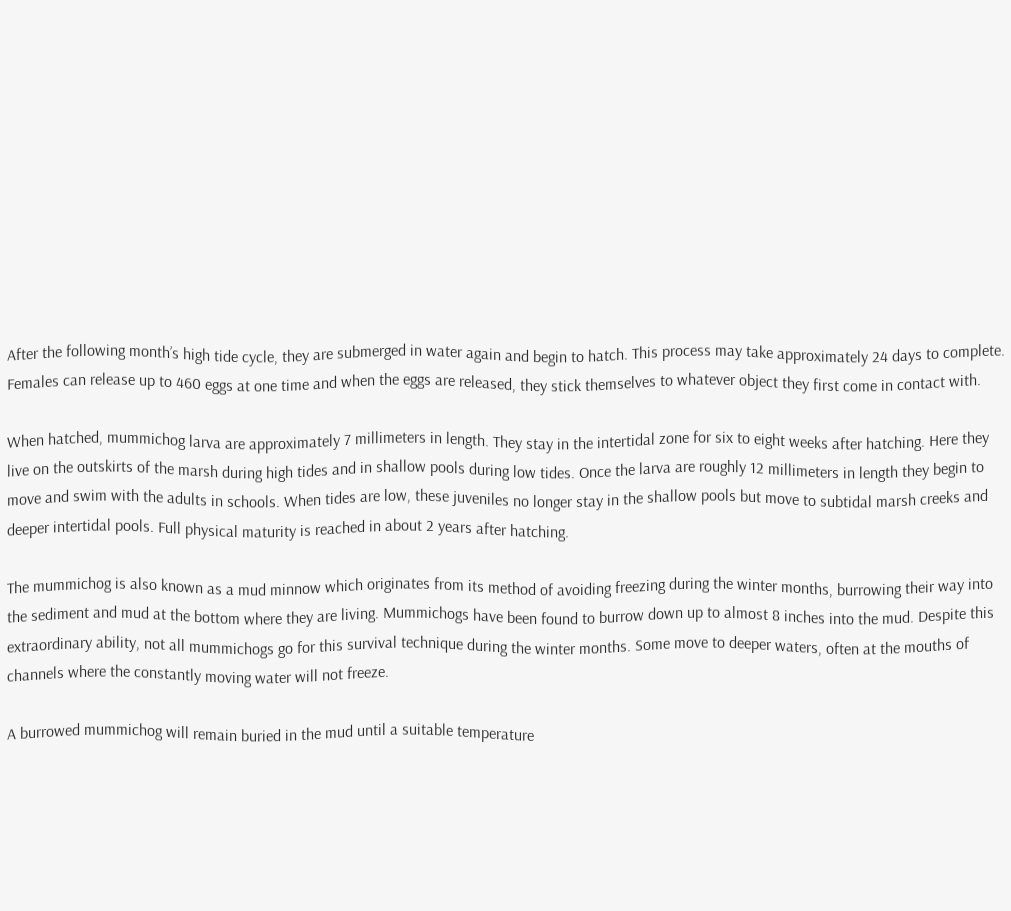After the following month’s high tide cycle, they are submerged in water again and begin to hatch. This process may take approximately 24 days to complete. Females can release up to 460 eggs at one time and when the eggs are released, they stick themselves to whatever object they first come in contact with.

When hatched, mummichog larva are approximately 7 millimeters in length. They stay in the intertidal zone for six to eight weeks after hatching. Here they live on the outskirts of the marsh during high tides and in shallow pools during low tides. Once the larva are roughly 12 millimeters in length they begin to move and swim with the adults in schools. When tides are low, these juveniles no longer stay in the shallow pools but move to subtidal marsh creeks and deeper intertidal pools. Full physical maturity is reached in about 2 years after hatching.

The mummichog is also known as a mud minnow which originates from its method of avoiding freezing during the winter months, burrowing their way into the sediment and mud at the bottom where they are living. Mummichogs have been found to burrow down up to almost 8 inches into the mud. Despite this extraordinary ability, not all mummichogs go for this survival technique during the winter months. Some move to deeper waters, often at the mouths of channels where the constantly moving water will not freeze.

A burrowed mummichog will remain buried in the mud until a suitable temperature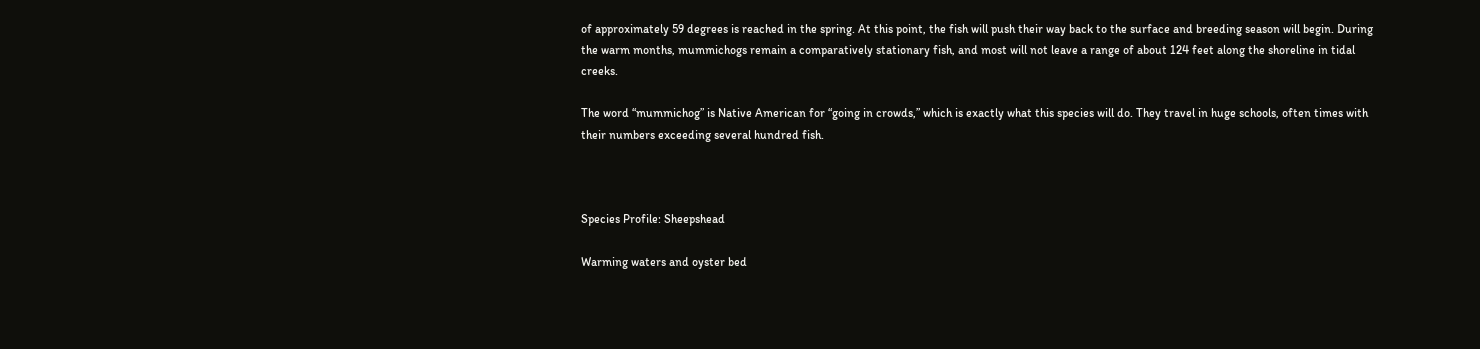of approximately 59 degrees is reached in the spring. At this point, the fish will push their way back to the surface and breeding season will begin. During the warm months, mummichogs remain a comparatively stationary fish, and most will not leave a range of about 124 feet along the shoreline in tidal creeks.

The word “mummichog” is Native American for “going in crowds,” which is exactly what this species will do. They travel in huge schools, often times with their numbers exceeding several hundred fish.



Species Profile: Sheepshead

Warming waters and oyster bed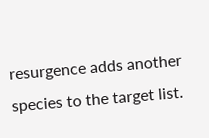resurgence adds another species to the target list.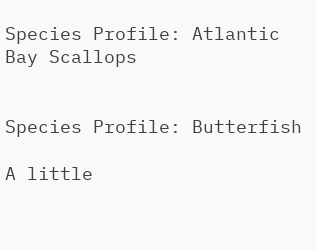Species Profile: Atlantic Bay Scallops


Species Profile: Butterfish

A little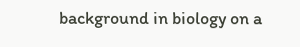background in biology on a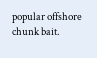popular offshore chunk bait.